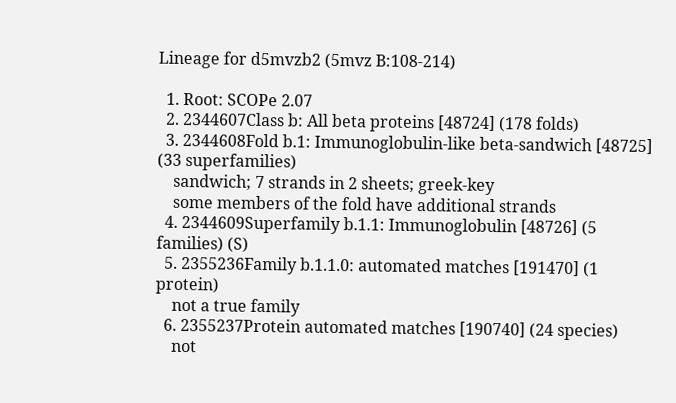Lineage for d5mvzb2 (5mvz B:108-214)

  1. Root: SCOPe 2.07
  2. 2344607Class b: All beta proteins [48724] (178 folds)
  3. 2344608Fold b.1: Immunoglobulin-like beta-sandwich [48725] (33 superfamilies)
    sandwich; 7 strands in 2 sheets; greek-key
    some members of the fold have additional strands
  4. 2344609Superfamily b.1.1: Immunoglobulin [48726] (5 families) (S)
  5. 2355236Family b.1.1.0: automated matches [191470] (1 protein)
    not a true family
  6. 2355237Protein automated matches [190740] (24 species)
    not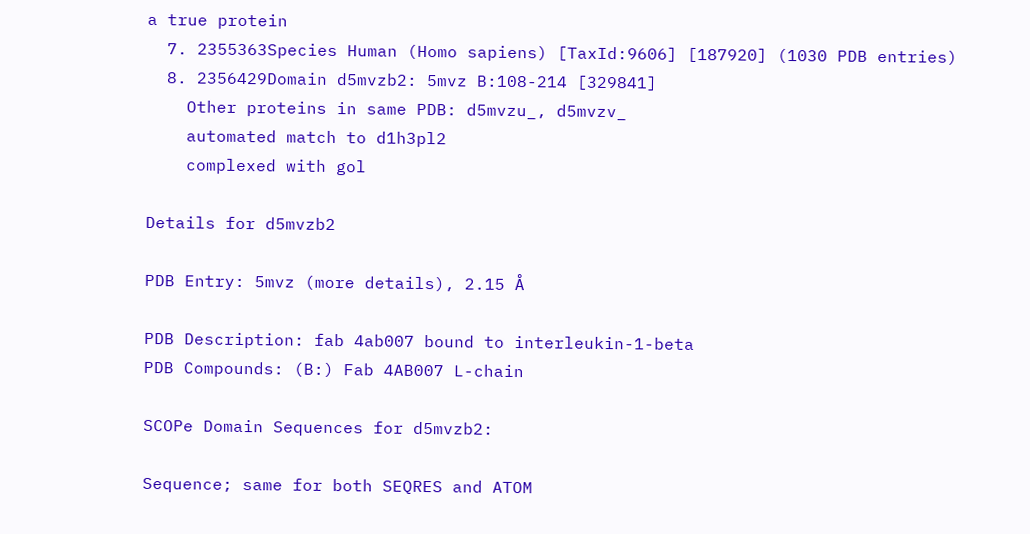a true protein
  7. 2355363Species Human (Homo sapiens) [TaxId:9606] [187920] (1030 PDB entries)
  8. 2356429Domain d5mvzb2: 5mvz B:108-214 [329841]
    Other proteins in same PDB: d5mvzu_, d5mvzv_
    automated match to d1h3pl2
    complexed with gol

Details for d5mvzb2

PDB Entry: 5mvz (more details), 2.15 Å

PDB Description: fab 4ab007 bound to interleukin-1-beta
PDB Compounds: (B:) Fab 4AB007 L-chain

SCOPe Domain Sequences for d5mvzb2:

Sequence; same for both SEQRES and ATOM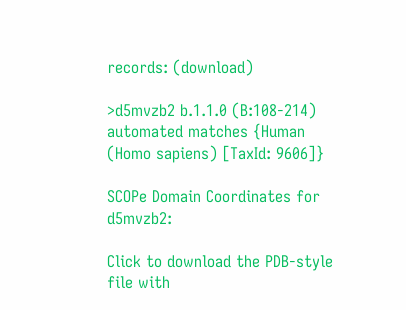records: (download)

>d5mvzb2 b.1.1.0 (B:108-214) automated matches {Human (Homo sapiens) [TaxId: 9606]}

SCOPe Domain Coordinates for d5mvzb2:

Click to download the PDB-style file with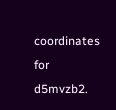coordinates for d5mvzb2.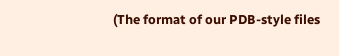(The format of our PDB-style files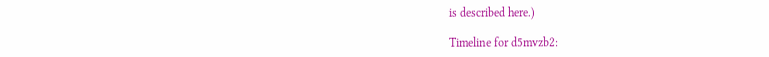is described here.)

Timeline for d5mvzb2: